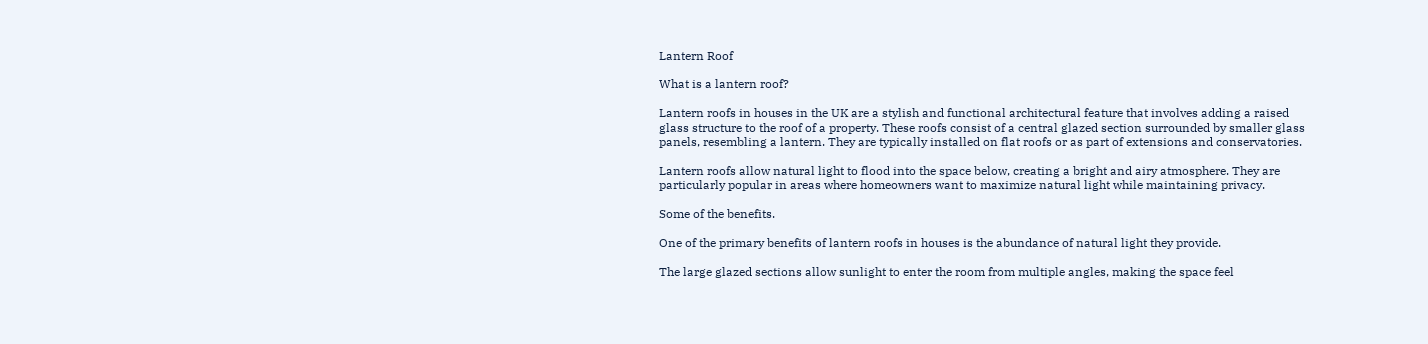Lantern Roof

What is a lantern roof?

Lantern roofs in houses in the UK are a stylish and functional architectural feature that involves adding a raised glass structure to the roof of a property. These roofs consist of a central glazed section surrounded by smaller glass panels, resembling a lantern. They are typically installed on flat roofs or as part of extensions and conservatories.

Lantern roofs allow natural light to flood into the space below, creating a bright and airy atmosphere. They are particularly popular in areas where homeowners want to maximize natural light while maintaining privacy.

Some of the benefits.

One of the primary benefits of lantern roofs in houses is the abundance of natural light they provide.

The large glazed sections allow sunlight to enter the room from multiple angles, making the space feel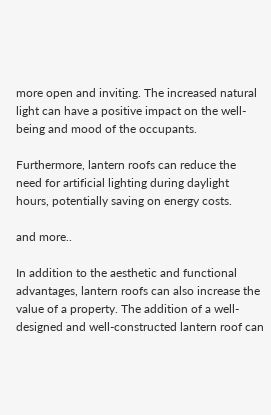more open and inviting. The increased natural light can have a positive impact on the well-being and mood of the occupants.

Furthermore, lantern roofs can reduce the need for artificial lighting during daylight hours, potentially saving on energy costs.

and more..

In addition to the aesthetic and functional advantages, lantern roofs can also increase the value of a property. The addition of a well-designed and well-constructed lantern roof can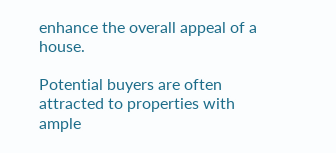enhance the overall appeal of a house.

Potential buyers are often attracted to properties with ample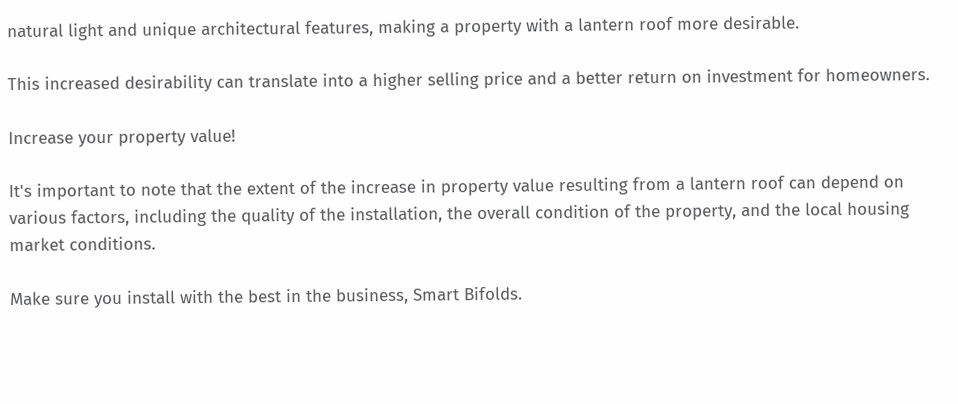natural light and unique architectural features, making a property with a lantern roof more desirable.

This increased desirability can translate into a higher selling price and a better return on investment for homeowners.

Increase your property value!

It's important to note that the extent of the increase in property value resulting from a lantern roof can depend on various factors, including the quality of the installation, the overall condition of the property, and the local housing market conditions.

Make sure you install with the best in the business, Smart Bifolds.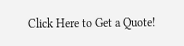Click Here to Get a Quote!